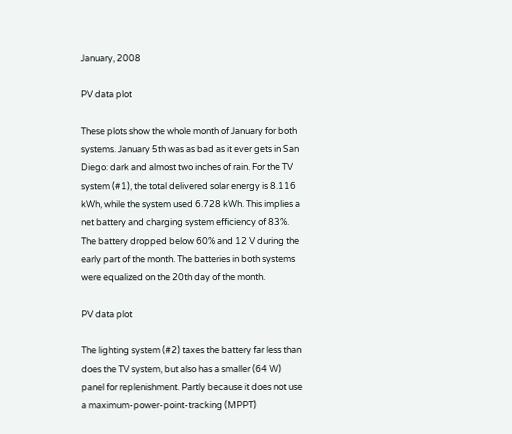January, 2008

PV data plot

These plots show the whole month of January for both systems. January 5th was as bad as it ever gets in San Diego: dark and almost two inches of rain. For the TV system (#1), the total delivered solar energy is 8.116 kWh, while the system used 6.728 kWh. This implies a net battery and charging system efficiency of 83%. The battery dropped below 60% and 12 V during the early part of the month. The batteries in both systems were equalized on the 20th day of the month.

PV data plot

The lighting system (#2) taxes the battery far less than does the TV system, but also has a smaller (64 W) panel for replenishment. Partly because it does not use a maximum-power-point-tracking (MPPT)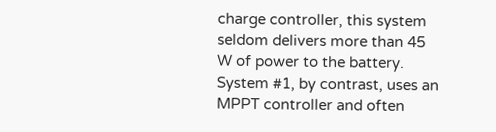charge controller, this system seldom delivers more than 45 W of power to the battery. System #1, by contrast, uses an MPPT controller and often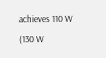achieves 110 W (130 W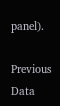panel).

Previous Data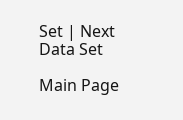Set | Next Data Set

Main Page